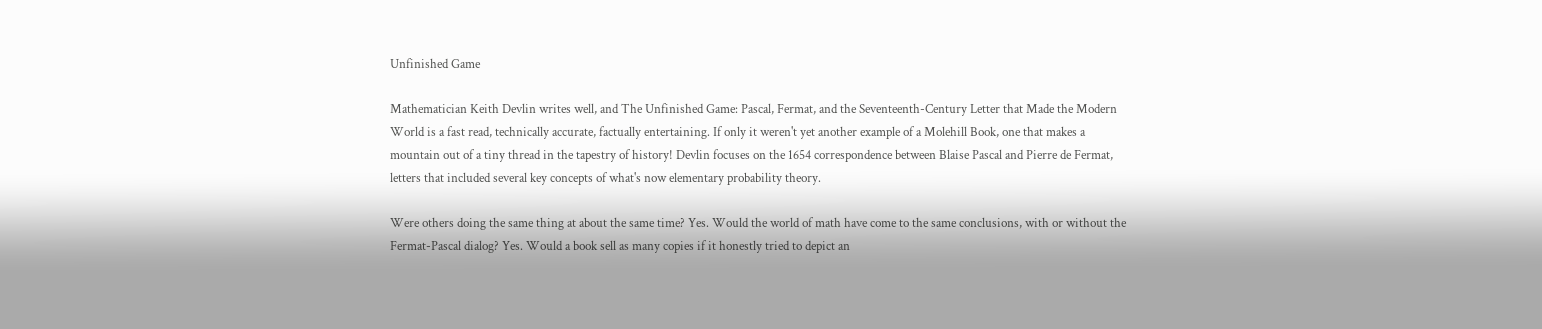Unfinished Game

Mathematician Keith Devlin writes well, and The Unfinished Game: Pascal, Fermat, and the Seventeenth-Century Letter that Made the Modern World is a fast read, technically accurate, factually entertaining. If only it weren't yet another example of a Molehill Book, one that makes a mountain out of a tiny thread in the tapestry of history! Devlin focuses on the 1654 correspondence between Blaise Pascal and Pierre de Fermat, letters that included several key concepts of what's now elementary probability theory.

Were others doing the same thing at about the same time? Yes. Would the world of math have come to the same conclusions, with or without the Fermat-Pascal dialog? Yes. Would a book sell as many copies if it honestly tried to depict an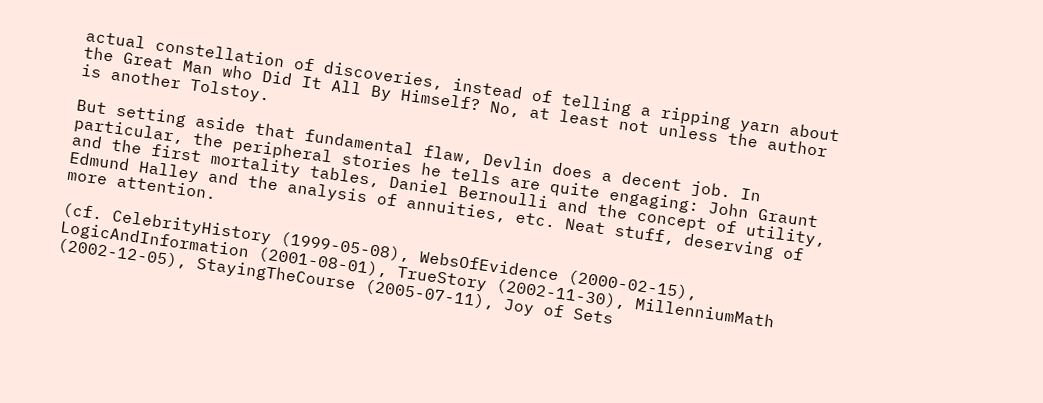actual constellation of discoveries, instead of telling a ripping yarn about the Great Man who Did It All By Himself? No, at least not unless the author is another Tolstoy.

But setting aside that fundamental flaw, Devlin does a decent job. In particular, the peripheral stories he tells are quite engaging: John Graunt and the first mortality tables, Daniel Bernoulli and the concept of utility, Edmund Halley and the analysis of annuities, etc. Neat stuff, deserving of more attention.

(cf. CelebrityHistory (1999-05-08), WebsOfEvidence (2000-02-15), LogicAndInformation (2001-08-01), TrueStory (2002-11-30), MillenniumMath (2002-12-05), StayingTheCourse (2005-07-11), Joy of Sets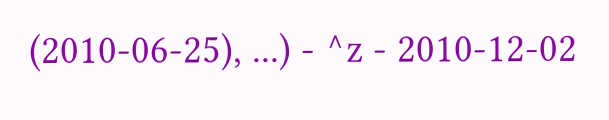(2010-06-25), ...) - ^z - 2010-12-02